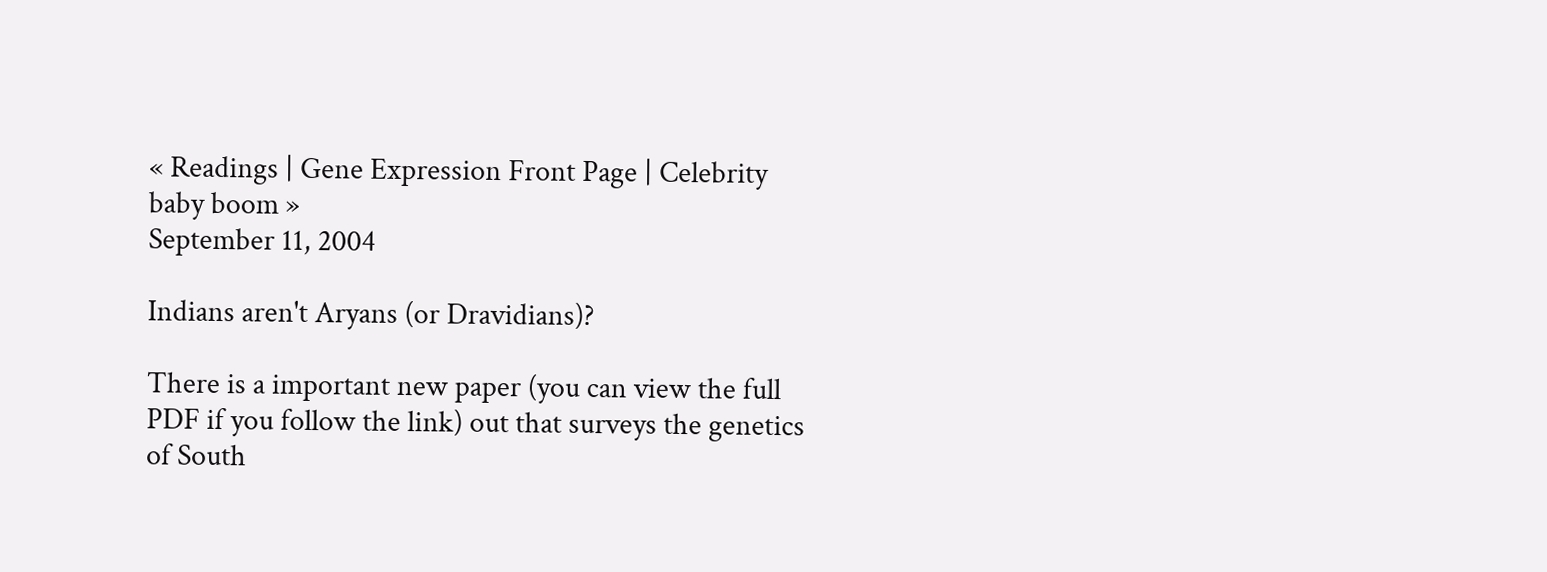« Readings | Gene Expression Front Page | Celebrity baby boom »
September 11, 2004

Indians aren't Aryans (or Dravidians)?

There is a important new paper (you can view the full PDF if you follow the link) out that surveys the genetics of South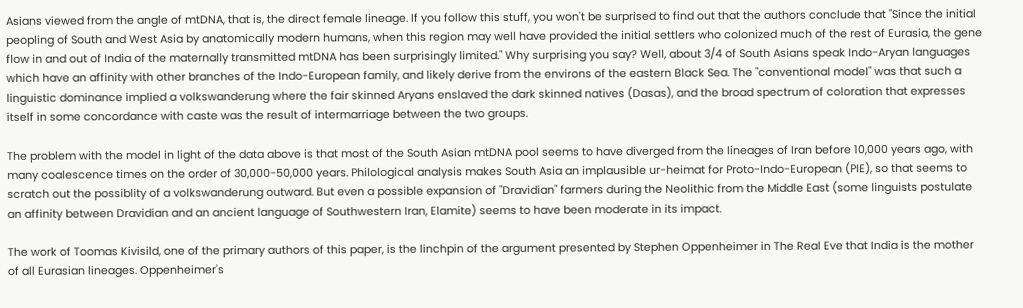Asians viewed from the angle of mtDNA, that is, the direct female lineage. If you follow this stuff, you won't be surprised to find out that the authors conclude that "Since the initial peopling of South and West Asia by anatomically modern humans, when this region may well have provided the initial settlers who colonized much of the rest of Eurasia, the gene flow in and out of India of the maternally transmitted mtDNA has been surprisingly limited." Why surprising you say? Well, about 3/4 of South Asians speak Indo-Aryan languages which have an affinity with other branches of the Indo-European family, and likely derive from the environs of the eastern Black Sea. The "conventional model" was that such a linguistic dominance implied a volkswanderung where the fair skinned Aryans enslaved the dark skinned natives (Dasas), and the broad spectrum of coloration that expresses itself in some concordance with caste was the result of intermarriage between the two groups.

The problem with the model in light of the data above is that most of the South Asian mtDNA pool seems to have diverged from the lineages of Iran before 10,000 years ago, with many coalescence times on the order of 30,000-50,000 years. Philological analysis makes South Asia an implausible ur-heimat for Proto-Indo-European (PIE), so that seems to scratch out the possiblity of a volkswanderung outward. But even a possible expansion of "Dravidian" farmers during the Neolithic from the Middle East (some linguists postulate an affinity between Dravidian and an ancient language of Southwestern Iran, Elamite) seems to have been moderate in its impact.

The work of Toomas Kivisild, one of the primary authors of this paper, is the linchpin of the argument presented by Stephen Oppenheimer in The Real Eve that India is the mother of all Eurasian lineages. Oppenheimer's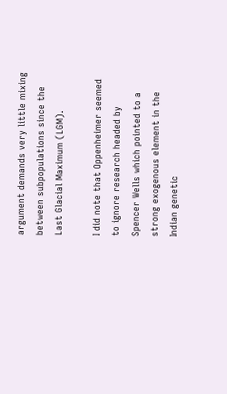argument demands very little mixing between subpopulations since the Last Glacial Maximum (LGM).

I did note that Oppenheimer seemed to ignore research headed by Spencer Wells which pointed to a strong exogenous element in the Indian genetic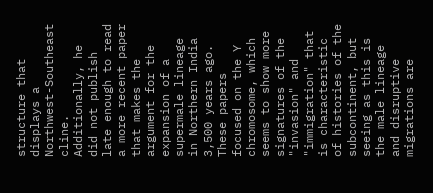structure that displays a Northwest-Southeast cline. Additionally, he did not publish late enough to read a more recent paper that makes the argument for the expansion of a supermale lineage in Northern India 3,500 years ago. These papers focused on the Y chromosome, which seems to show more signatures of the "invasion" and "immigration" that is characteristic of histories of the subcontinent, but seeing as this is the male lineage and disruptive migrations are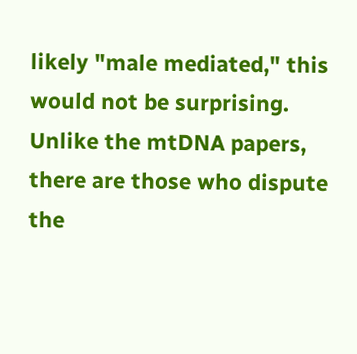likely "male mediated," this would not be surprising. Unlike the mtDNA papers, there are those who dispute the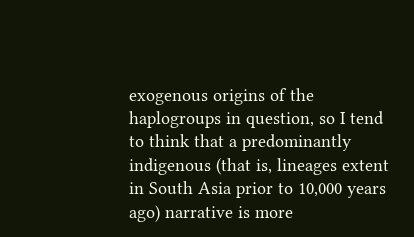exogenous origins of the haplogroups in question, so I tend to think that a predominantly indigenous (that is, lineages extent in South Asia prior to 10,000 years ago) narrative is more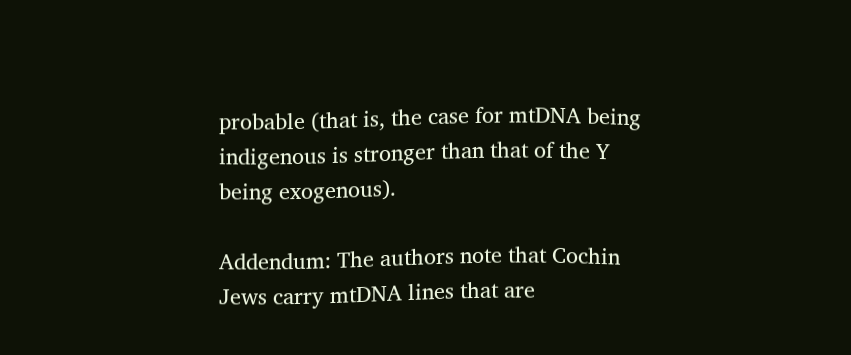probable (that is, the case for mtDNA being indigenous is stronger than that of the Y being exogenous).

Addendum: The authors note that Cochin Jews carry mtDNA lines that are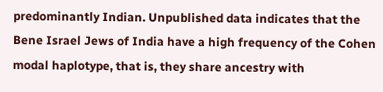predominantly Indian. Unpublished data indicates that the Bene Israel Jews of India have a high frequency of the Cohen modal haplotype, that is, they share ancestry with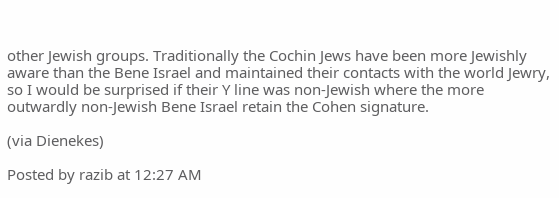other Jewish groups. Traditionally the Cochin Jews have been more Jewishly aware than the Bene Israel and maintained their contacts with the world Jewry, so I would be surprised if their Y line was non-Jewish where the more outwardly non-Jewish Bene Israel retain the Cohen signature.

(via Dienekes)

Posted by razib at 12:27 AM